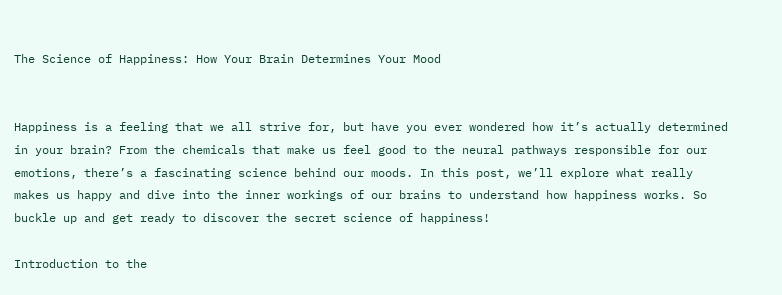The Science of Happiness: How Your Brain Determines Your Mood


Happiness is a feeling that we all strive for, but have you ever wondered how it’s actually determined in your brain? From the chemicals that make us feel good to the neural pathways responsible for our emotions, there’s a fascinating science behind our moods. In this post, we’ll explore what really makes us happy and dive into the inner workings of our brains to understand how happiness works. So buckle up and get ready to discover the secret science of happiness!

Introduction to the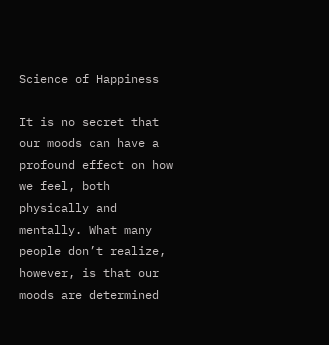Science of Happiness

It is no secret that our moods can have a profound effect on how we feel, both physically and mentally. What many people don’t realize, however, is that our moods are determined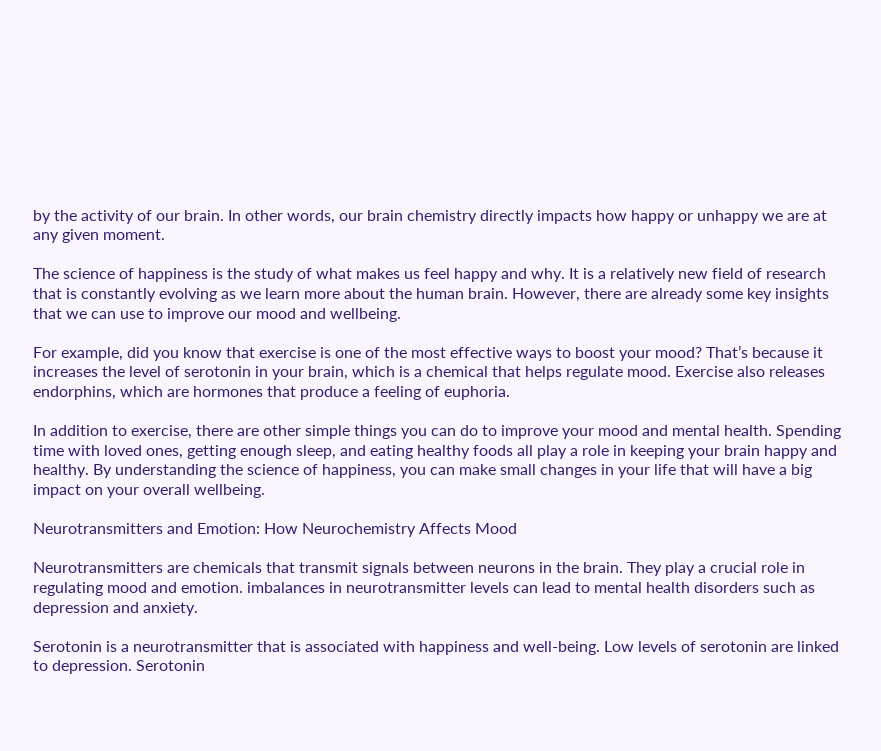by the activity of our brain. In other words, our brain chemistry directly impacts how happy or unhappy we are at any given moment.

The science of happiness is the study of what makes us feel happy and why. It is a relatively new field of research that is constantly evolving as we learn more about the human brain. However, there are already some key insights that we can use to improve our mood and wellbeing.

For example, did you know that exercise is one of the most effective ways to boost your mood? That’s because it increases the level of serotonin in your brain, which is a chemical that helps regulate mood. Exercise also releases endorphins, which are hormones that produce a feeling of euphoria.

In addition to exercise, there are other simple things you can do to improve your mood and mental health. Spending time with loved ones, getting enough sleep, and eating healthy foods all play a role in keeping your brain happy and healthy. By understanding the science of happiness, you can make small changes in your life that will have a big impact on your overall wellbeing.

Neurotransmitters and Emotion: How Neurochemistry Affects Mood

Neurotransmitters are chemicals that transmit signals between neurons in the brain. They play a crucial role in regulating mood and emotion. imbalances in neurotransmitter levels can lead to mental health disorders such as depression and anxiety.

Serotonin is a neurotransmitter that is associated with happiness and well-being. Low levels of serotonin are linked to depression. Serotonin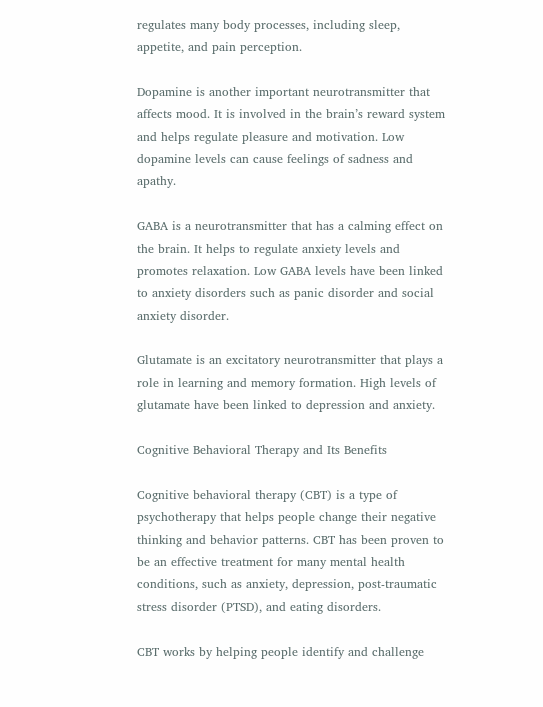regulates many body processes, including sleep, appetite, and pain perception.

Dopamine is another important neurotransmitter that affects mood. It is involved in the brain’s reward system and helps regulate pleasure and motivation. Low dopamine levels can cause feelings of sadness and apathy.

GABA is a neurotransmitter that has a calming effect on the brain. It helps to regulate anxiety levels and promotes relaxation. Low GABA levels have been linked to anxiety disorders such as panic disorder and social anxiety disorder.

Glutamate is an excitatory neurotransmitter that plays a role in learning and memory formation. High levels of glutamate have been linked to depression and anxiety.

Cognitive Behavioral Therapy and Its Benefits

Cognitive behavioral therapy (CBT) is a type of psychotherapy that helps people change their negative thinking and behavior patterns. CBT has been proven to be an effective treatment for many mental health conditions, such as anxiety, depression, post-traumatic stress disorder (PTSD), and eating disorders.

CBT works by helping people identify and challenge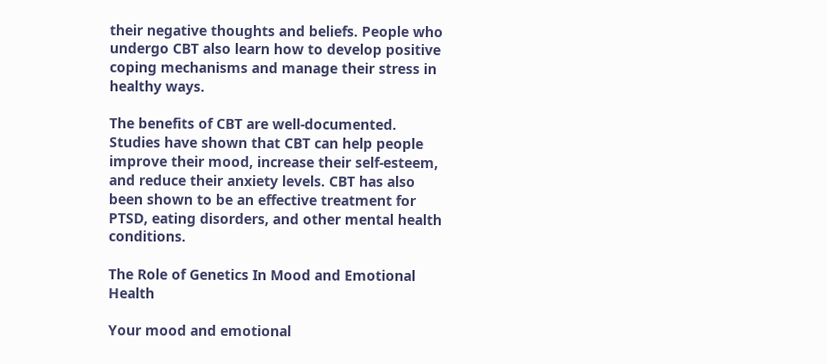their negative thoughts and beliefs. People who undergo CBT also learn how to develop positive coping mechanisms and manage their stress in healthy ways.

The benefits of CBT are well-documented. Studies have shown that CBT can help people improve their mood, increase their self-esteem, and reduce their anxiety levels. CBT has also been shown to be an effective treatment for PTSD, eating disorders, and other mental health conditions.

The Role of Genetics In Mood and Emotional Health

Your mood and emotional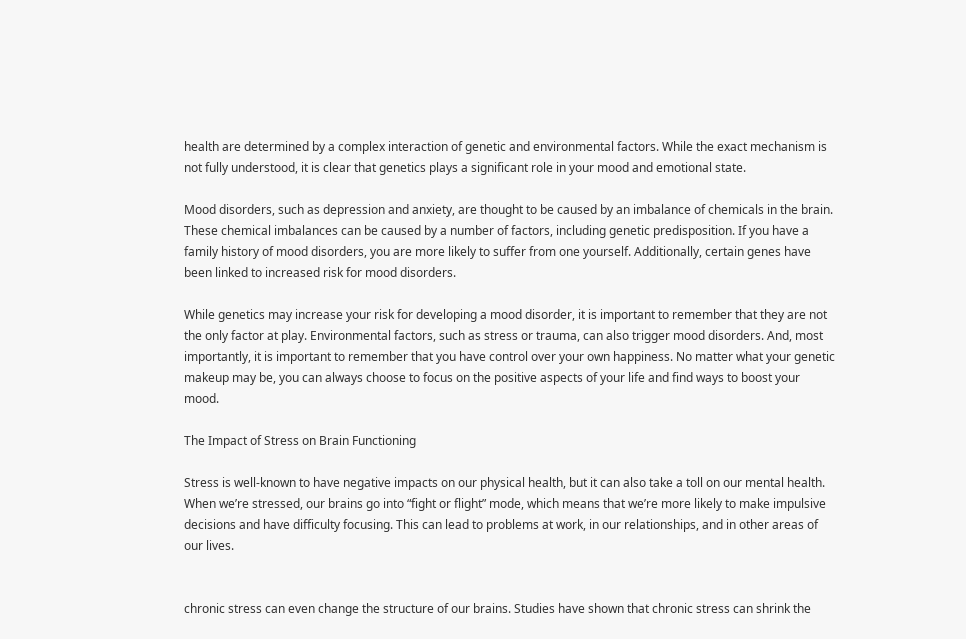health are determined by a complex interaction of genetic and environmental factors. While the exact mechanism is not fully understood, it is clear that genetics plays a significant role in your mood and emotional state.

Mood disorders, such as depression and anxiety, are thought to be caused by an imbalance of chemicals in the brain. These chemical imbalances can be caused by a number of factors, including genetic predisposition. If you have a family history of mood disorders, you are more likely to suffer from one yourself. Additionally, certain genes have been linked to increased risk for mood disorders.

While genetics may increase your risk for developing a mood disorder, it is important to remember that they are not the only factor at play. Environmental factors, such as stress or trauma, can also trigger mood disorders. And, most importantly, it is important to remember that you have control over your own happiness. No matter what your genetic makeup may be, you can always choose to focus on the positive aspects of your life and find ways to boost your mood.

The Impact of Stress on Brain Functioning

Stress is well-known to have negative impacts on our physical health, but it can also take a toll on our mental health. When we’re stressed, our brains go into “fight or flight” mode, which means that we’re more likely to make impulsive decisions and have difficulty focusing. This can lead to problems at work, in our relationships, and in other areas of our lives.


chronic stress can even change the structure of our brains. Studies have shown that chronic stress can shrink the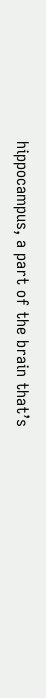hippocampus, a part of the brain that’s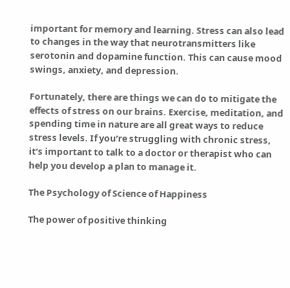important for memory and learning. Stress can also lead to changes in the way that neurotransmitters like serotonin and dopamine function. This can cause mood swings, anxiety, and depression.

Fortunately, there are things we can do to mitigate the effects of stress on our brains. Exercise, meditation, and spending time in nature are all great ways to reduce stress levels. If you’re struggling with chronic stress, it’s important to talk to a doctor or therapist who can help you develop a plan to manage it.

The Psychology of Science of Happiness

The power of positive thinking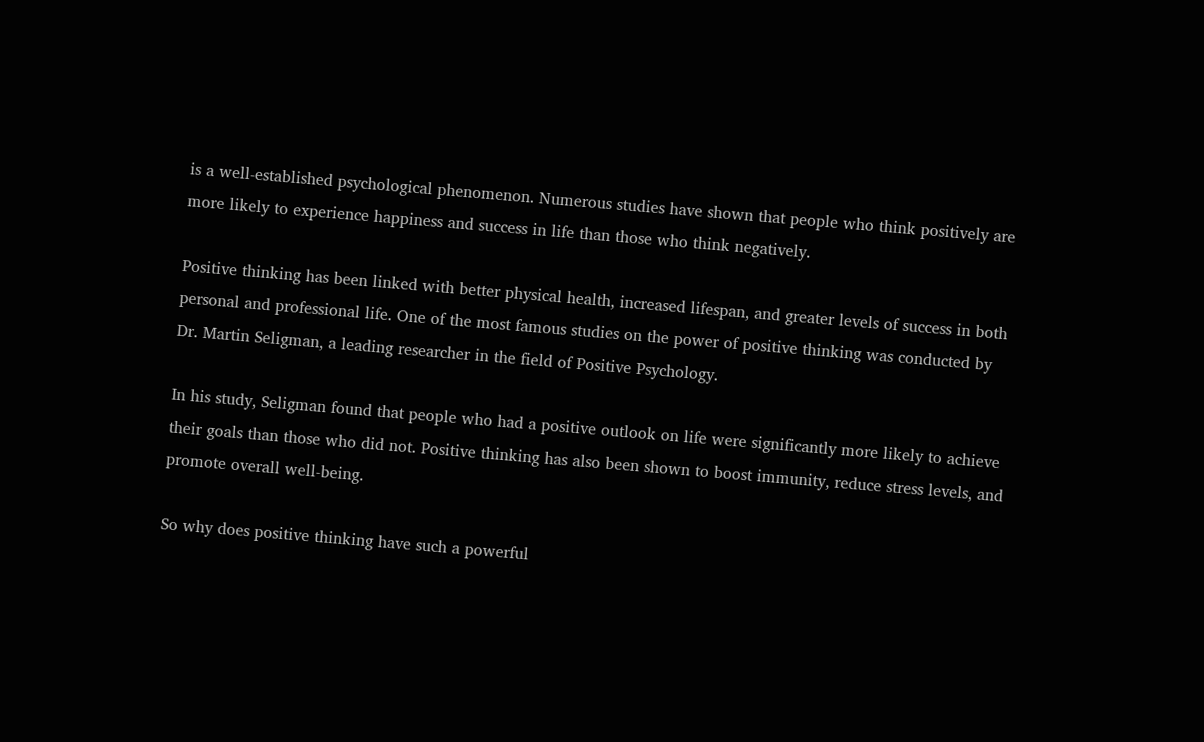is a well-established psychological phenomenon. Numerous studies have shown that people who think positively are more likely to experience happiness and success in life than those who think negatively.

Positive thinking has been linked with better physical health, increased lifespan, and greater levels of success in both personal and professional life. One of the most famous studies on the power of positive thinking was conducted by Dr. Martin Seligman, a leading researcher in the field of Positive Psychology.

In his study, Seligman found that people who had a positive outlook on life were significantly more likely to achieve their goals than those who did not. Positive thinking has also been shown to boost immunity, reduce stress levels, and promote overall well-being.

So why does positive thinking have such a powerful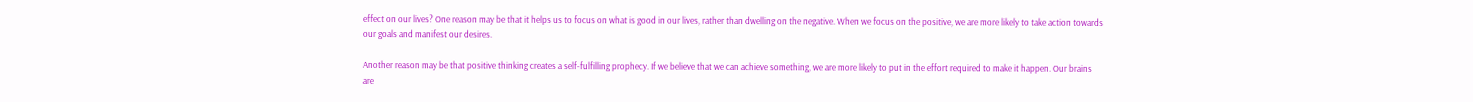effect on our lives? One reason may be that it helps us to focus on what is good in our lives, rather than dwelling on the negative. When we focus on the positive, we are more likely to take action towards our goals and manifest our desires.

Another reason may be that positive thinking creates a self-fulfilling prophecy. If we believe that we can achieve something, we are more likely to put in the effort required to make it happen. Our brains are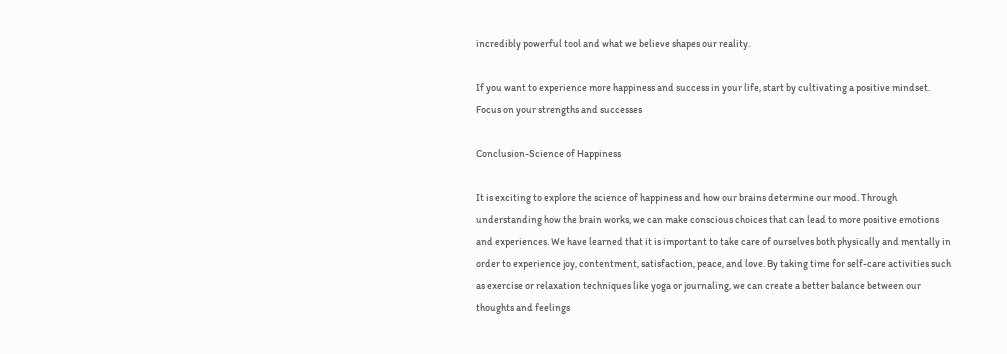incredibly powerful tool and what we believe shapes our reality.

If you want to experience more happiness and success in your life, start by cultivating a positive mindset. Focus on your strengths and successes

Conclusion-Science of Happiness

It is exciting to explore the science of happiness and how our brains determine our mood. Through understanding how the brain works, we can make conscious choices that can lead to more positive emotions and experiences. We have learned that it is important to take care of ourselves both physically and mentally in order to experience joy, contentment, satisfaction, peace, and love. By taking time for self-care activities such as exercise or relaxation techniques like yoga or journaling, we can create a better balance between our thoughts and feelings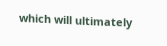which will ultimately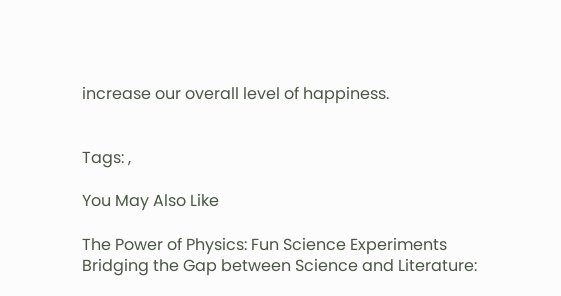increase our overall level of happiness.


Tags: ,

You May Also Like

The Power of Physics: Fun Science Experiments
Bridging the Gap between Science and Literature: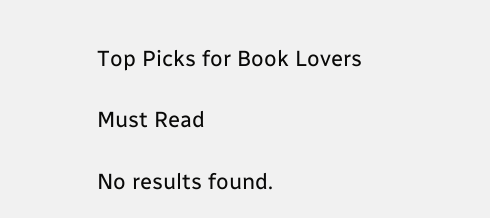Top Picks for Book Lovers

Must Read

No results found.